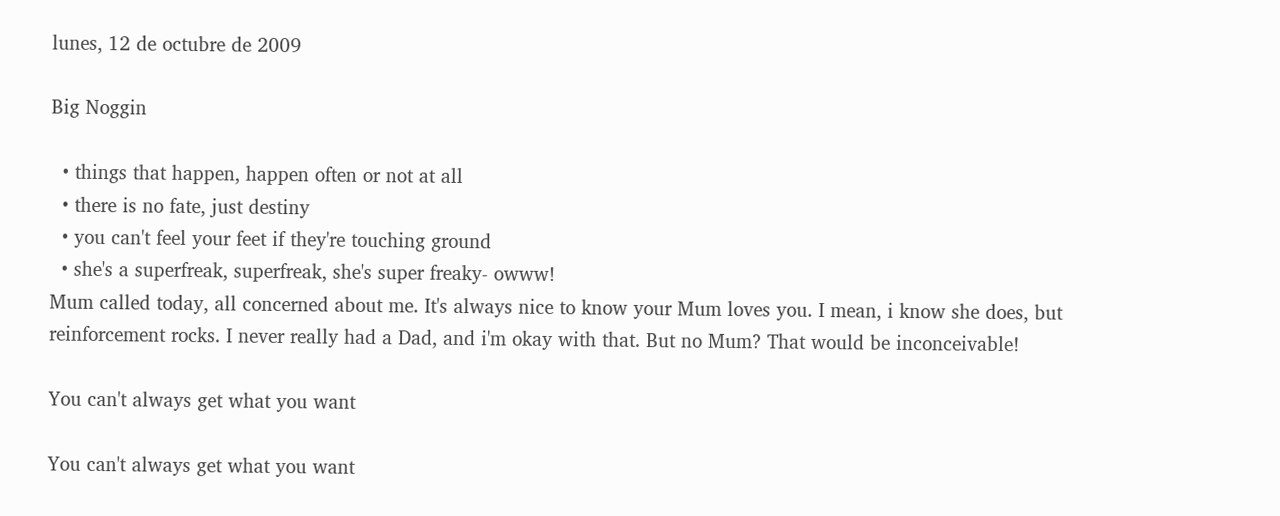lunes, 12 de octubre de 2009

Big Noggin

  • things that happen, happen often or not at all
  • there is no fate, just destiny
  • you can't feel your feet if they're touching ground
  • she's a superfreak, superfreak, she's super freaky- owww!
Mum called today, all concerned about me. It's always nice to know your Mum loves you. I mean, i know she does, but reinforcement rocks. I never really had a Dad, and i'm okay with that. But no Mum? That would be inconceivable!

You can't always get what you want

You can't always get what you want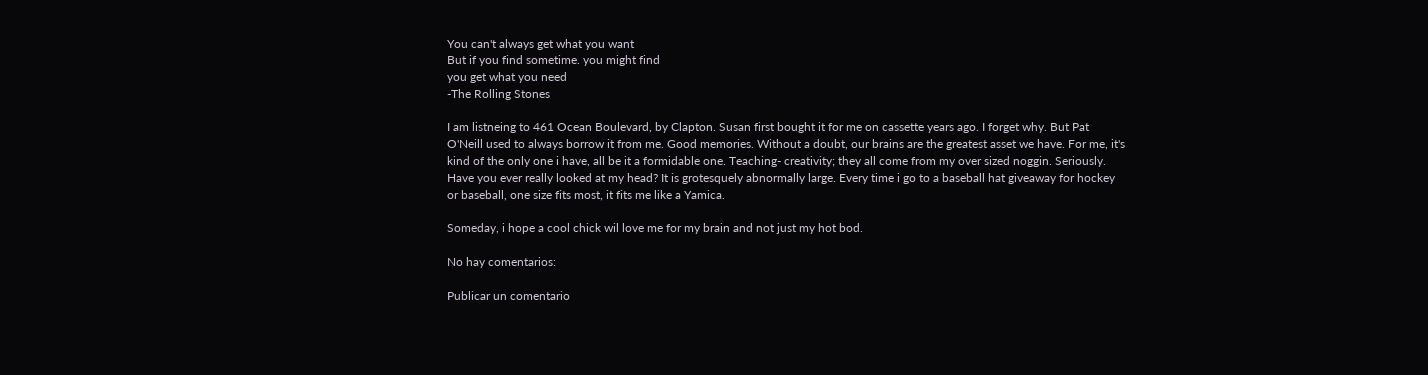You can't always get what you want
But if you find sometime. you might find
you get what you need
-The Rolling Stones

I am listneing to 461 Ocean Boulevard, by Clapton. Susan first bought it for me on cassette years ago. I forget why. But Pat O'Neill used to always borrow it from me. Good memories. Without a doubt, our brains are the greatest asset we have. For me, it's kind of the only one i have, all be it a formidable one. Teaching- creativity; they all come from my over sized noggin. Seriously. Have you ever really looked at my head? It is grotesquely abnormally large. Every time i go to a baseball hat giveaway for hockey or baseball, one size fits most, it fits me like a Yamica.

Someday, i hope a cool chick wil love me for my brain and not just my hot bod.

No hay comentarios:

Publicar un comentario